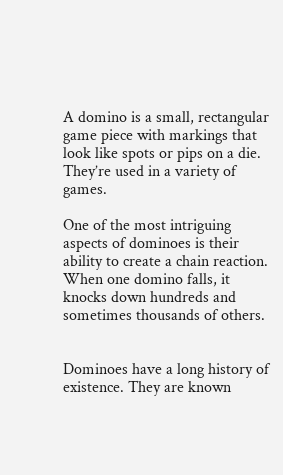A domino is a small, rectangular game piece with markings that look like spots or pips on a die. They’re used in a variety of games.

One of the most intriguing aspects of dominoes is their ability to create a chain reaction. When one domino falls, it knocks down hundreds and sometimes thousands of others.


Dominoes have a long history of existence. They are known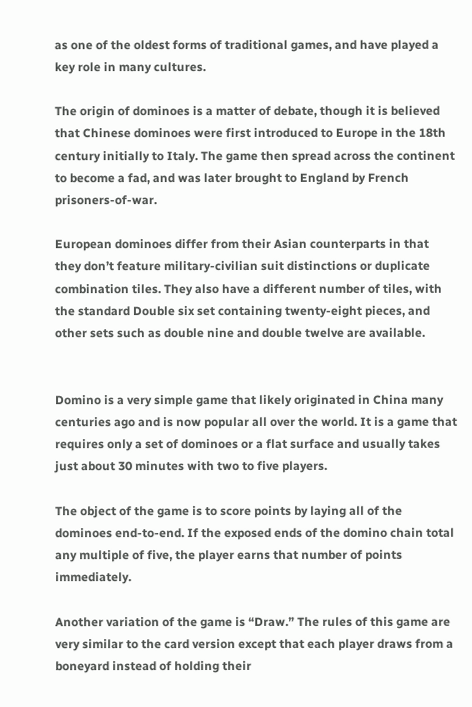as one of the oldest forms of traditional games, and have played a key role in many cultures.

The origin of dominoes is a matter of debate, though it is believed that Chinese dominoes were first introduced to Europe in the 18th century initially to Italy. The game then spread across the continent to become a fad, and was later brought to England by French prisoners-of-war.

European dominoes differ from their Asian counterparts in that they don’t feature military-civilian suit distinctions or duplicate combination tiles. They also have a different number of tiles, with the standard Double six set containing twenty-eight pieces, and other sets such as double nine and double twelve are available.


Domino is a very simple game that likely originated in China many centuries ago and is now popular all over the world. It is a game that requires only a set of dominoes or a flat surface and usually takes just about 30 minutes with two to five players.

The object of the game is to score points by laying all of the dominoes end-to-end. If the exposed ends of the domino chain total any multiple of five, the player earns that number of points immediately.

Another variation of the game is “Draw.” The rules of this game are very similar to the card version except that each player draws from a boneyard instead of holding their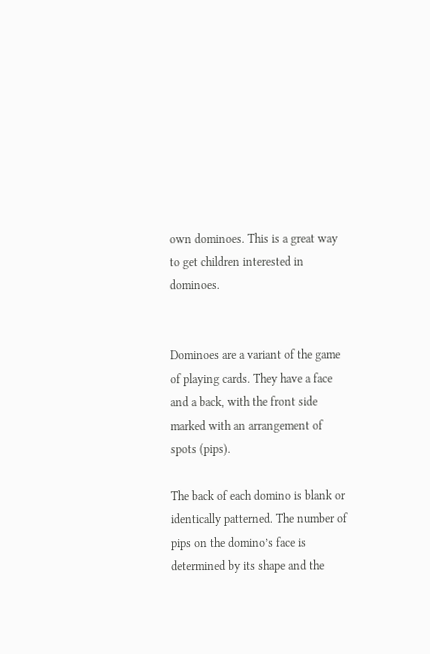own dominoes. This is a great way to get children interested in dominoes.


Dominoes are a variant of the game of playing cards. They have a face and a back, with the front side marked with an arrangement of spots (pips).

The back of each domino is blank or identically patterned. The number of pips on the domino’s face is determined by its shape and the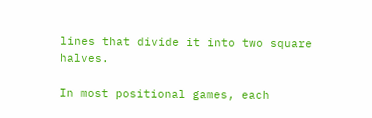lines that divide it into two square halves.

In most positional games, each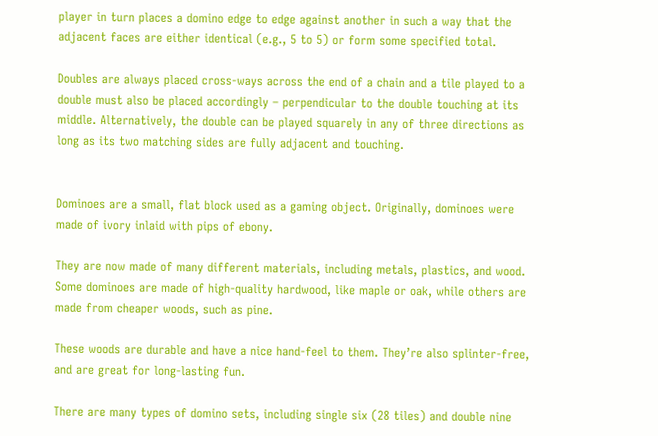player in turn places a domino edge to edge against another in such a way that the adjacent faces are either identical (e.g., 5 to 5) or form some specified total.

Doubles are always placed cross-ways across the end of a chain and a tile played to a double must also be placed accordingly – perpendicular to the double touching at its middle. Alternatively, the double can be played squarely in any of three directions as long as its two matching sides are fully adjacent and touching.


Dominoes are a small, flat block used as a gaming object. Originally, dominoes were made of ivory inlaid with pips of ebony.

They are now made of many different materials, including metals, plastics, and wood. Some dominoes are made of high-quality hardwood, like maple or oak, while others are made from cheaper woods, such as pine.

These woods are durable and have a nice hand-feel to them. They’re also splinter-free, and are great for long-lasting fun.

There are many types of domino sets, including single six (28 tiles) and double nine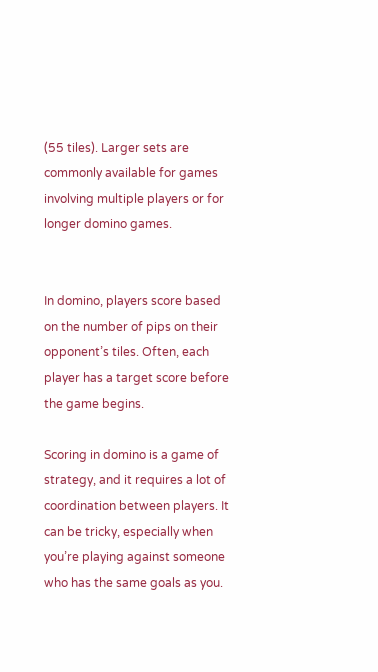(55 tiles). Larger sets are commonly available for games involving multiple players or for longer domino games.


In domino, players score based on the number of pips on their opponent’s tiles. Often, each player has a target score before the game begins.

Scoring in domino is a game of strategy, and it requires a lot of coordination between players. It can be tricky, especially when you’re playing against someone who has the same goals as you.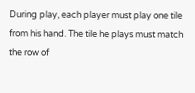During play, each player must play one tile from his hand. The tile he plays must match the row of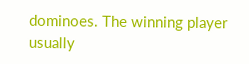dominoes. The winning player usually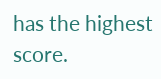has the highest score.